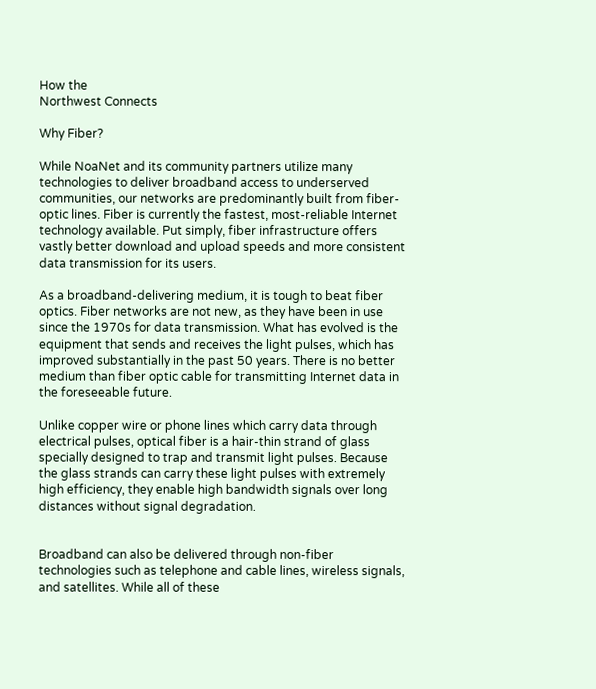How the
Northwest Connects

Why Fiber?

While NoaNet and its community partners utilize many technologies to deliver broadband access to underserved communities, our networks are predominantly built from fiber-optic lines. Fiber is currently the fastest, most-reliable Internet technology available. Put simply, fiber infrastructure offers vastly better download and upload speeds and more consistent data transmission for its users.

As a broadband-delivering medium, it is tough to beat fiber optics. Fiber networks are not new, as they have been in use since the 1970s for data transmission. What has evolved is the equipment that sends and receives the light pulses, which has improved substantially in the past 50 years. There is no better medium than fiber optic cable for transmitting Internet data in the foreseeable future.

Unlike copper wire or phone lines which carry data through electrical pulses, optical fiber is a hair-thin strand of glass specially designed to trap and transmit light pulses. Because the glass strands can carry these light pulses with extremely high efficiency, they enable high bandwidth signals over long distances without signal degradation.


Broadband can also be delivered through non-fiber technologies such as telephone and cable lines, wireless signals, and satellites. While all of these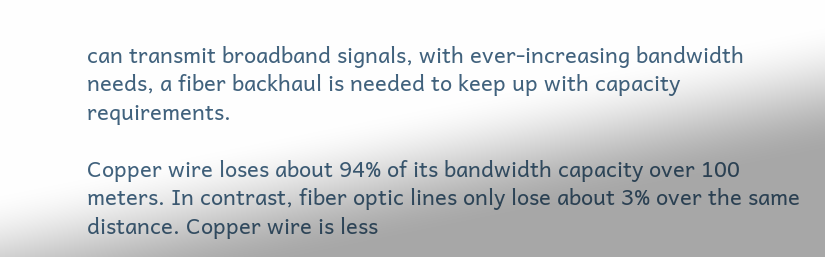can transmit broadband signals, with ever-increasing bandwidth needs, a fiber backhaul is needed to keep up with capacity requirements.

Copper wire loses about 94% of its bandwidth capacity over 100 meters. In contrast, fiber optic lines only lose about 3% over the same distance. Copper wire is less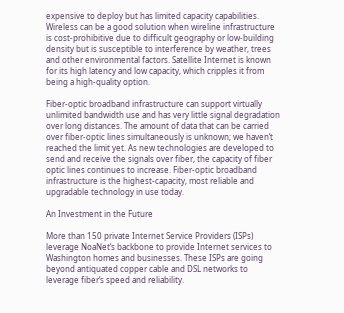expensive to deploy but has limited capacity capabilities. Wireless can be a good solution when wireline infrastructure is cost-prohibitive due to difficult geography or low-building density but is susceptible to interference by weather, trees and other environmental factors. Satellite Internet is known for its high latency and low capacity, which cripples it from being a high-quality option.

Fiber-optic broadband infrastructure can support virtually unlimited bandwidth use and has very little signal degradation over long distances. The amount of data that can be carried over fiber-optic lines simultaneously is unknown; we haven’t reached the limit yet. As new technologies are developed to send and receive the signals over fiber, the capacity of fiber optic lines continues to increase. Fiber-optic broadband infrastructure is the highest-capacity, most reliable and upgradable technology in use today.

An Investment in the Future

More than 150 private Internet Service Providers (ISPs) leverage NoaNet’s backbone to provide Internet services to Washington homes and businesses. These ISPs are going beyond antiquated copper cable and DSL networks to leverage fiber’s speed and reliability.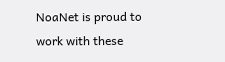NoaNet is proud to work with these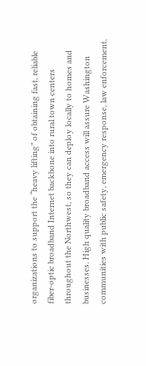organizations to support the “heavy lifting” of obtaining fast, reliable fiber-optic broadband Internet backbone into rural town centers throughout the Northwest, so they can deploy locally to homes and businesses. High quality broadband access will assure Washington communities with public safety, emergency response, law enforcement,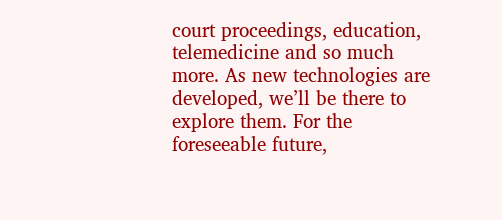court proceedings, education, telemedicine and so much more. As new technologies are developed, we’ll be there to explore them. For the foreseeable future,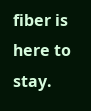fiber is here to stay.